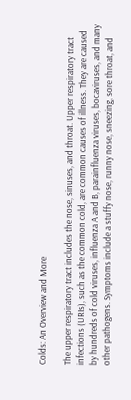Colds: An Overview and More

The upper respiratory tract includes the nose, sinuses, and throat. Upper respiratory tract infections (URIs), such as the common cold, are common causes of illness. They are caused by hundreds of cold viruses, influenza A and B, parainfluenza viruses, bocaviruses, and many other pathogens. Symptoms include a stuffy nose, runny nose, sneezing, sore throat, and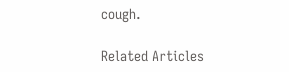cough.

Related Articles